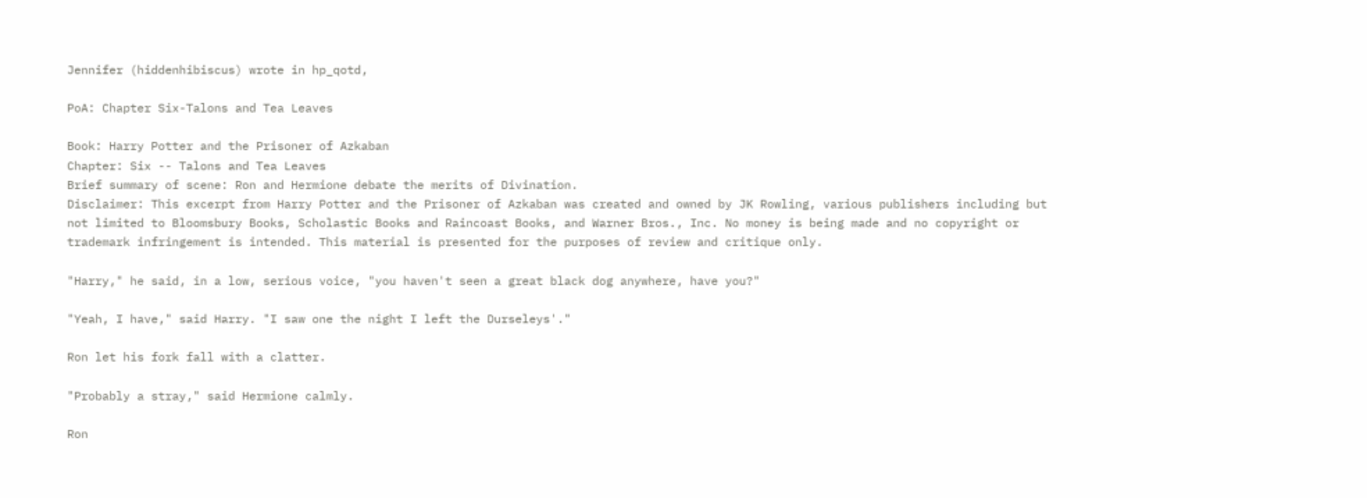Jennifer (hiddenhibiscus) wrote in hp_qotd,

PoA: Chapter Six-Talons and Tea Leaves

Book: Harry Potter and the Prisoner of Azkaban
Chapter: Six -- Talons and Tea Leaves
Brief summary of scene: Ron and Hermione debate the merits of Divination.
Disclaimer: This excerpt from Harry Potter and the Prisoner of Azkaban was created and owned by JK Rowling, various publishers including but not limited to Bloomsbury Books, Scholastic Books and Raincoast Books, and Warner Bros., Inc. No money is being made and no copyright or trademark infringement is intended. This material is presented for the purposes of review and critique only.

"Harry," he said, in a low, serious voice, "you haven't seen a great black dog anywhere, have you?"

"Yeah, I have," said Harry. "I saw one the night I left the Durseleys'."

Ron let his fork fall with a clatter.

"Probably a stray," said Hermione calmly.

Ron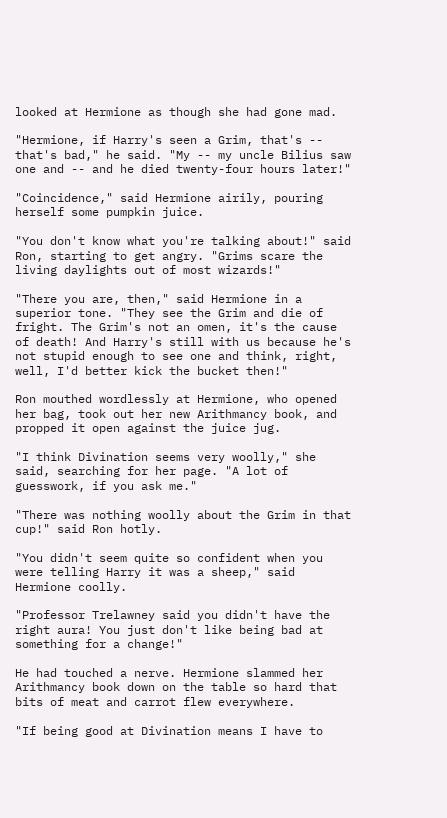looked at Hermione as though she had gone mad.

"Hermione, if Harry's seen a Grim, that's -- that's bad," he said. "My -- my uncle Bilius saw one and -- and he died twenty-four hours later!"

"Coincidence," said Hermione airily, pouring herself some pumpkin juice.

"You don't know what you're talking about!" said Ron, starting to get angry. "Grims scare the living daylights out of most wizards!"

"There you are, then," said Hermione in a superior tone. "They see the Grim and die of fright. The Grim's not an omen, it's the cause of death! And Harry's still with us because he's not stupid enough to see one and think, right, well, I'd better kick the bucket then!"

Ron mouthed wordlessly at Hermione, who opened her bag, took out her new Arithmancy book, and propped it open against the juice jug.

"I think Divination seems very woolly," she said, searching for her page. "A lot of guesswork, if you ask me."

"There was nothing woolly about the Grim in that cup!" said Ron hotly.

"You didn't seem quite so confident when you were telling Harry it was a sheep," said Hermione coolly.

"Professor Trelawney said you didn't have the right aura! You just don't like being bad at something for a change!"

He had touched a nerve. Hermione slammed her Arithmancy book down on the table so hard that bits of meat and carrot flew everywhere.

"If being good at Divination means I have to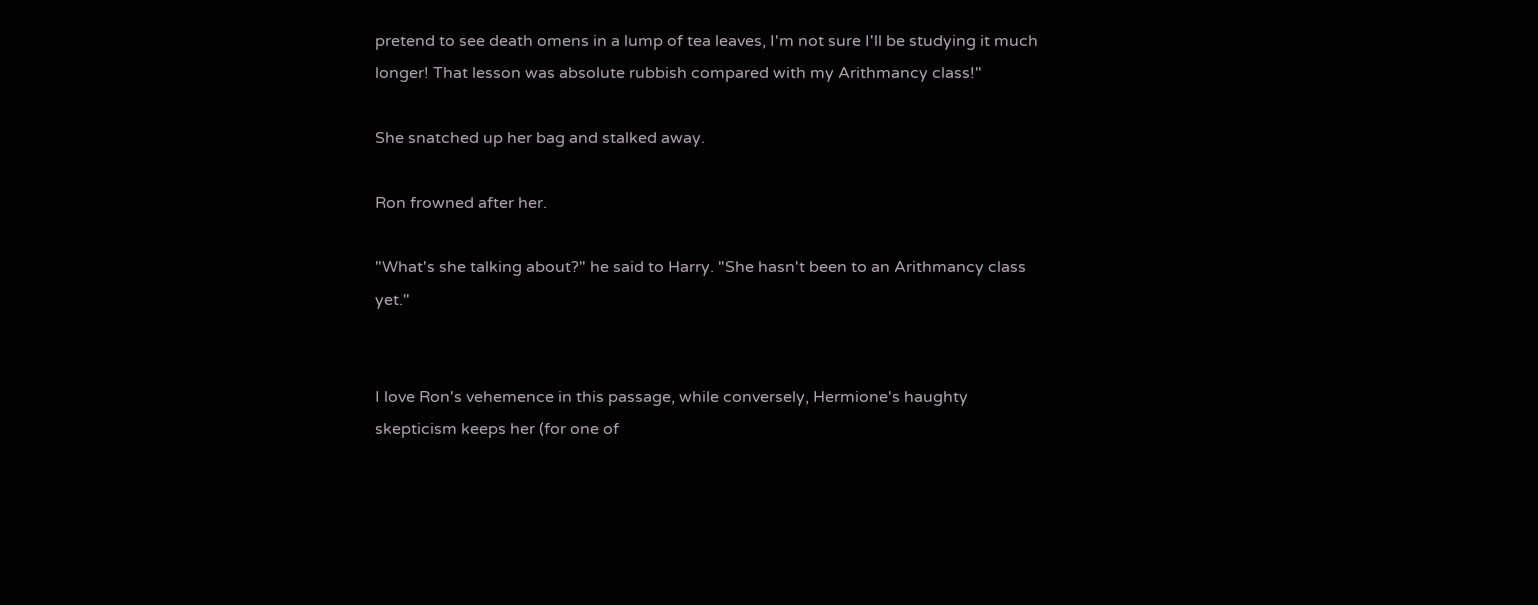pretend to see death omens in a lump of tea leaves, I'm not sure I'll be studying it much longer! That lesson was absolute rubbish compared with my Arithmancy class!"

She snatched up her bag and stalked away.

Ron frowned after her.

"What's she talking about?" he said to Harry. "She hasn't been to an Arithmancy class yet."


I love Ron's vehemence in this passage, while conversely, Hermione's haughty skepticism keeps her (for one of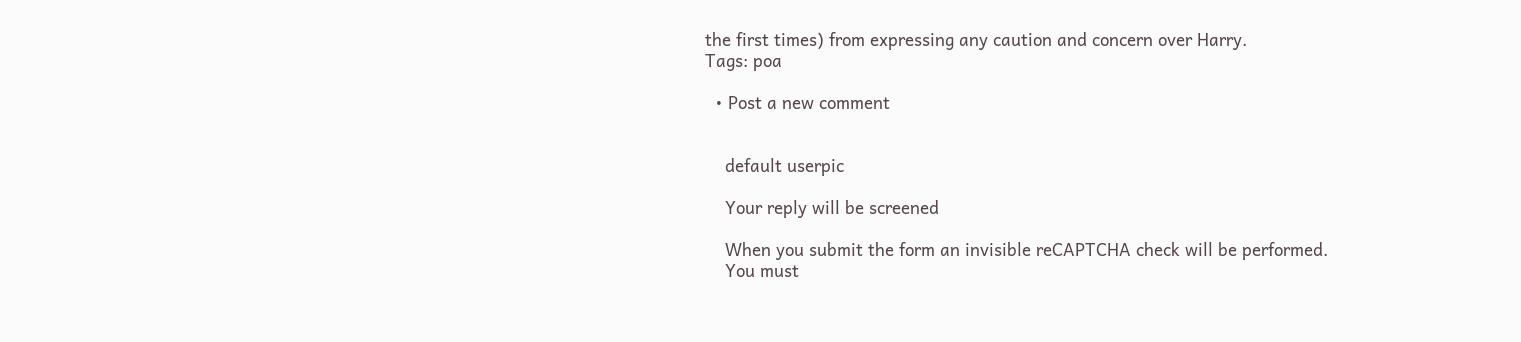the first times) from expressing any caution and concern over Harry.
Tags: poa

  • Post a new comment


    default userpic

    Your reply will be screened

    When you submit the form an invisible reCAPTCHA check will be performed.
    You must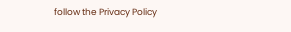follow the Privacy Policy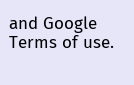and Google Terms of use.